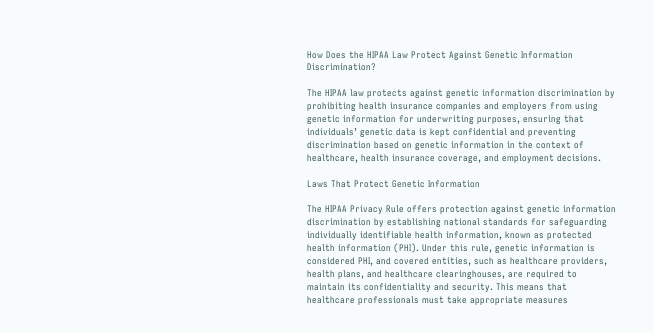How Does the HIPAA Law Protect Against Genetic Information Discrimination?

The HIPAA law protects against genetic information discrimination by prohibiting health insurance companies and employers from using genetic information for underwriting purposes, ensuring that individuals’ genetic data is kept confidential and preventing discrimination based on genetic information in the context of healthcare, health insurance coverage, and employment decisions.

Laws That Protect Genetic Information

The HIPAA Privacy Rule offers protection against genetic information discrimination by establishing national standards for safeguarding individually identifiable health information, known as protected health information (PHI). Under this rule, genetic information is considered PHI, and covered entities, such as healthcare providers, health plans, and healthcare clearinghouses, are required to maintain its confidentiality and security. This means that healthcare professionals must take appropriate measures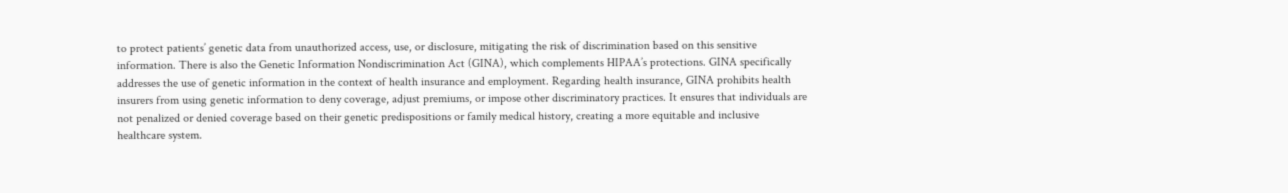to protect patients’ genetic data from unauthorized access, use, or disclosure, mitigating the risk of discrimination based on this sensitive information. There is also the Genetic Information Nondiscrimination Act (GINA), which complements HIPAA’s protections. GINA specifically addresses the use of genetic information in the context of health insurance and employment. Regarding health insurance, GINA prohibits health insurers from using genetic information to deny coverage, adjust premiums, or impose other discriminatory practices. It ensures that individuals are not penalized or denied coverage based on their genetic predispositions or family medical history, creating a more equitable and inclusive healthcare system.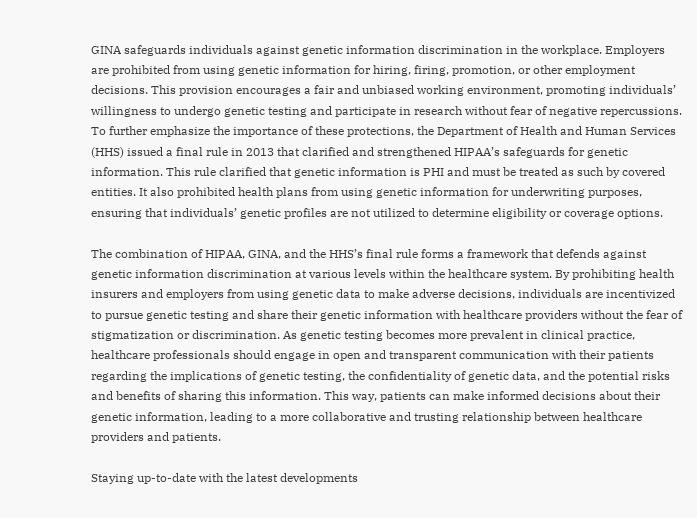GINA safeguards individuals against genetic information discrimination in the workplace. Employers are prohibited from using genetic information for hiring, firing, promotion, or other employment decisions. This provision encourages a fair and unbiased working environment, promoting individuals’ willingness to undergo genetic testing and participate in research without fear of negative repercussions. To further emphasize the importance of these protections, the Department of Health and Human Services (HHS) issued a final rule in 2013 that clarified and strengthened HIPAA’s safeguards for genetic information. This rule clarified that genetic information is PHI and must be treated as such by covered entities. It also prohibited health plans from using genetic information for underwriting purposes, ensuring that individuals’ genetic profiles are not utilized to determine eligibility or coverage options.

The combination of HIPAA, GINA, and the HHS’s final rule forms a framework that defends against genetic information discrimination at various levels within the healthcare system. By prohibiting health insurers and employers from using genetic data to make adverse decisions, individuals are incentivized to pursue genetic testing and share their genetic information with healthcare providers without the fear of stigmatization or discrimination. As genetic testing becomes more prevalent in clinical practice, healthcare professionals should engage in open and transparent communication with their patients regarding the implications of genetic testing, the confidentiality of genetic data, and the potential risks and benefits of sharing this information. This way, patients can make informed decisions about their genetic information, leading to a more collaborative and trusting relationship between healthcare providers and patients.

Staying up-to-date with the latest developments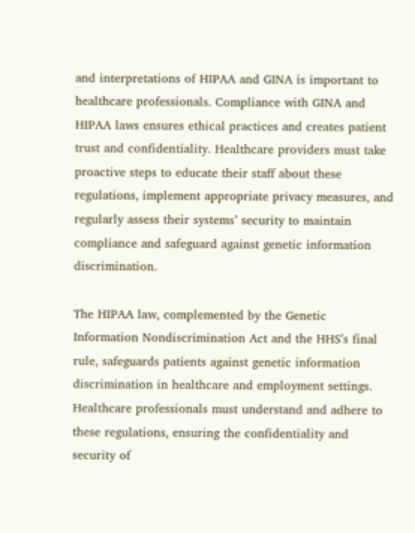and interpretations of HIPAA and GINA is important to healthcare professionals. Compliance with GINA and HIPAA laws ensures ethical practices and creates patient trust and confidentiality. Healthcare providers must take proactive steps to educate their staff about these regulations, implement appropriate privacy measures, and regularly assess their systems’ security to maintain compliance and safeguard against genetic information discrimination.

The HIPAA law, complemented by the Genetic Information Nondiscrimination Act and the HHS’s final rule, safeguards patients against genetic information discrimination in healthcare and employment settings. Healthcare professionals must understand and adhere to these regulations, ensuring the confidentiality and security of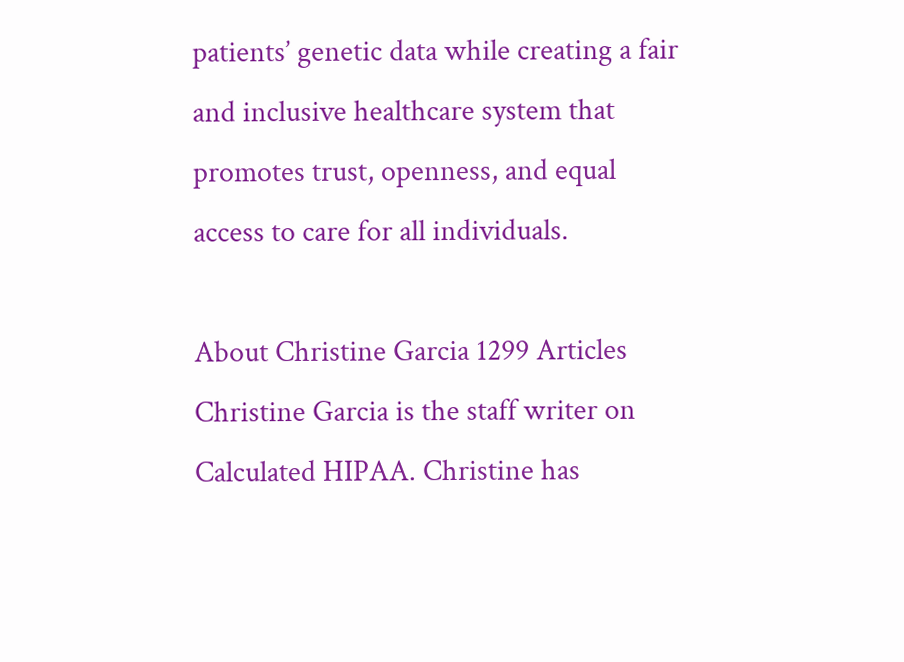patients’ genetic data while creating a fair and inclusive healthcare system that promotes trust, openness, and equal access to care for all individuals.

About Christine Garcia 1299 Articles
Christine Garcia is the staff writer on Calculated HIPAA. Christine has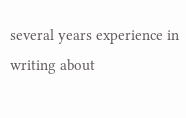several years experience in writing about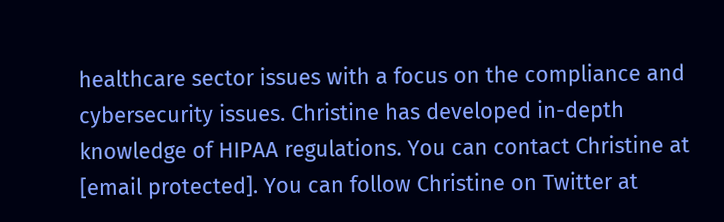healthcare sector issues with a focus on the compliance and cybersecurity issues. Christine has developed in-depth knowledge of HIPAA regulations. You can contact Christine at [email protected]. You can follow Christine on Twitter at